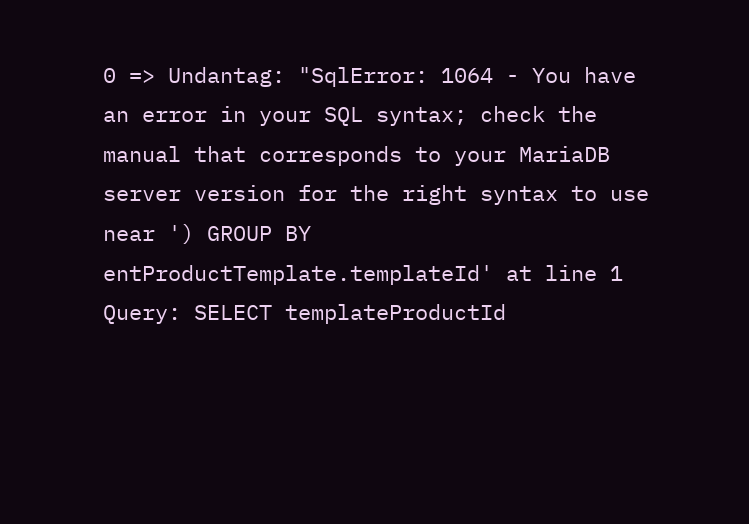0 => Undantag: "SqlError: 1064 - You have an error in your SQL syntax; check the manual that corresponds to your MariaDB server version for the right syntax to use near ') GROUP BY entProductTemplate.templateId' at line 1 Query: SELECT templateProductId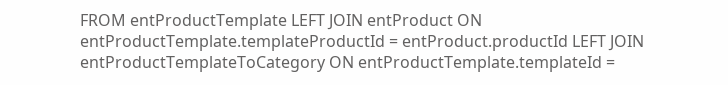FROM entProductTemplate LEFT JOIN entProduct ON entProductTemplate.templateProductId = entProduct.productId LEFT JOIN entProductTemplateToCategory ON entProductTemplate.templateId =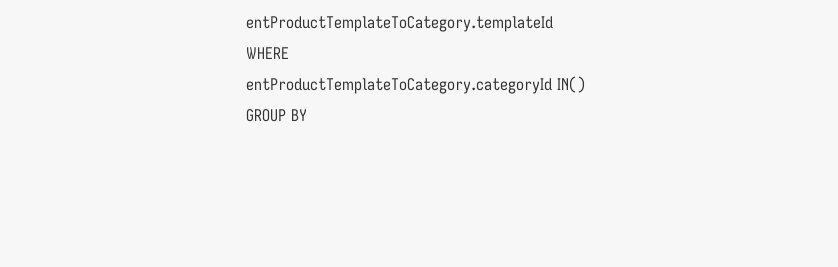entProductTemplateToCategory.templateId WHERE entProductTemplateToCategory.categoryId IN() GROUP BY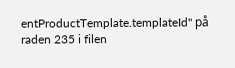entProductTemplate.templateId" på raden 235 i filen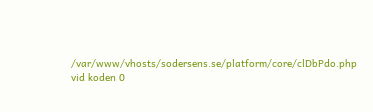/var/www/vhosts/sodersens.se/platform/core/clDbPdo.php vid koden 0